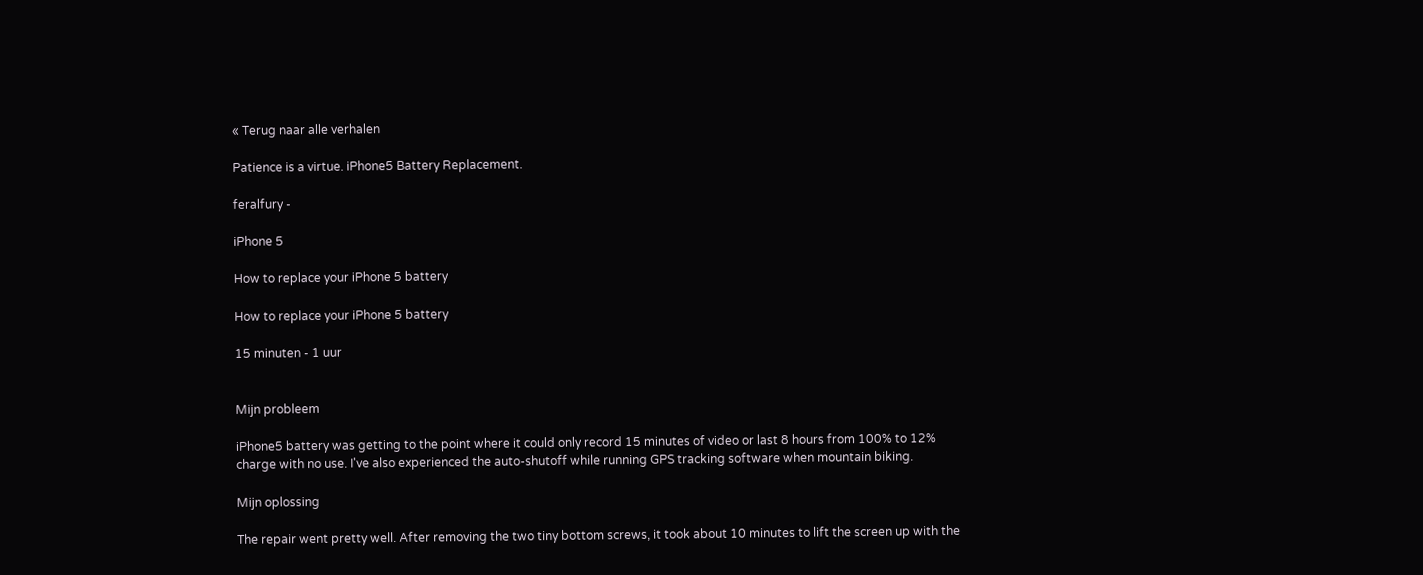« Terug naar alle verhalen

Patience is a virtue. iPhone5 Battery Replacement.

feralfury -

iPhone 5

How to replace your iPhone 5 battery

How to replace your iPhone 5 battery

15 minuten - 1 uur


Mijn probleem

iPhone5 battery was getting to the point where it could only record 15 minutes of video or last 8 hours from 100% to 12% charge with no use. I've also experienced the auto-shutoff while running GPS tracking software when mountain biking.

Mijn oplossing

The repair went pretty well. After removing the two tiny bottom screws, it took about 10 minutes to lift the screen up with the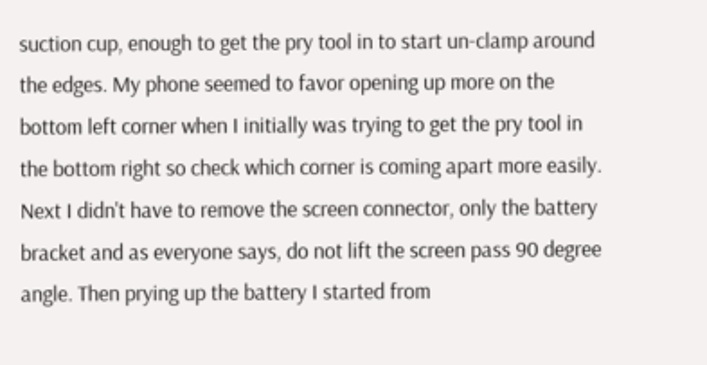suction cup, enough to get the pry tool in to start un-clamp around the edges. My phone seemed to favor opening up more on the bottom left corner when I initially was trying to get the pry tool in the bottom right so check which corner is coming apart more easily. Next I didn't have to remove the screen connector, only the battery bracket and as everyone says, do not lift the screen pass 90 degree angle. Then prying up the battery I started from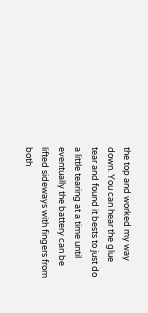the top and worked my way down. You can hear the glue tear and found it bests to just do a little tearing at a time until eventually the battery can be lifted sideways with fingers from both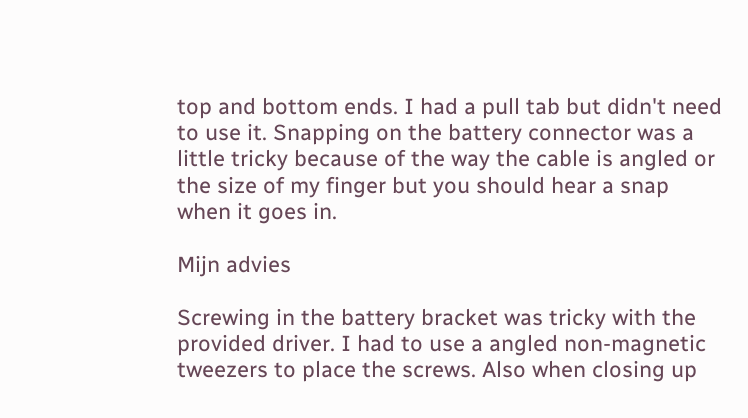top and bottom ends. I had a pull tab but didn't need to use it. Snapping on the battery connector was a little tricky because of the way the cable is angled or the size of my finger but you should hear a snap when it goes in.

Mijn advies

Screwing in the battery bracket was tricky with the provided driver. I had to use a angled non-magnetic tweezers to place the screws. Also when closing up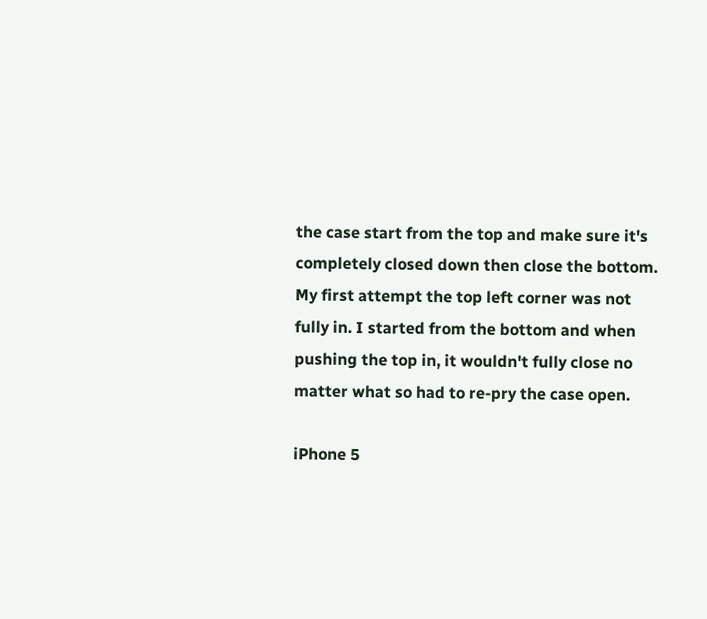the case start from the top and make sure it's completely closed down then close the bottom. My first attempt the top left corner was not fully in. I started from the bottom and when pushing the top in, it wouldn't fully close no matter what so had to re-pry the case open.

iPhone 5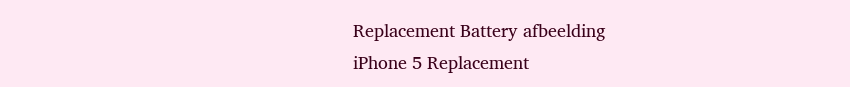Replacement Battery afbeelding
iPhone 5 Replacement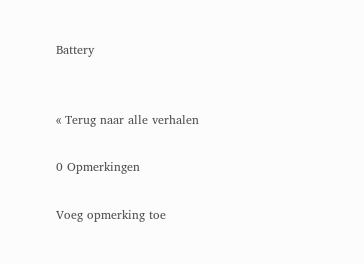Battery


« Terug naar alle verhalen

0 Opmerkingen

Voeg opmerking toe